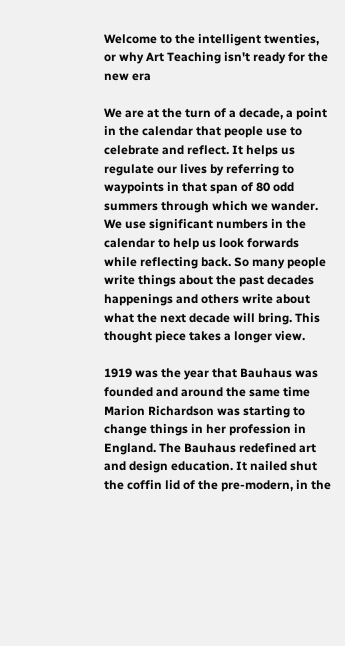Welcome to the intelligent twenties, or why Art Teaching isn't ready for the new era

We are at the turn of a decade, a point in the calendar that people use to celebrate and reflect. It helps us regulate our lives by referring to waypoints in that span of 80 odd summers through which we wander. We use significant numbers in the calendar to help us look forwards while reflecting back. So many people write things about the past decades happenings and others write about what the next decade will bring. This thought piece takes a longer view.

1919 was the year that Bauhaus was founded and around the same time Marion Richardson was starting to change things in her profession in England. The Bauhaus redefined art and design education. It nailed shut the coffin lid of the pre-modern, in the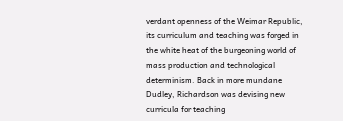verdant openness of the Weimar Republic, its curriculum and teaching was forged in the white heat of the burgeoning world of mass production and technological determinism. Back in more mundane Dudley, Richardson was devising new curricula for teaching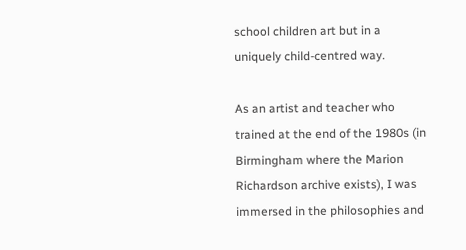school children art but in a uniquely child-centred way.

As an artist and teacher who trained at the end of the 1980s (in Birmingham where the Marion Richardson archive exists), I was immersed in the philosophies and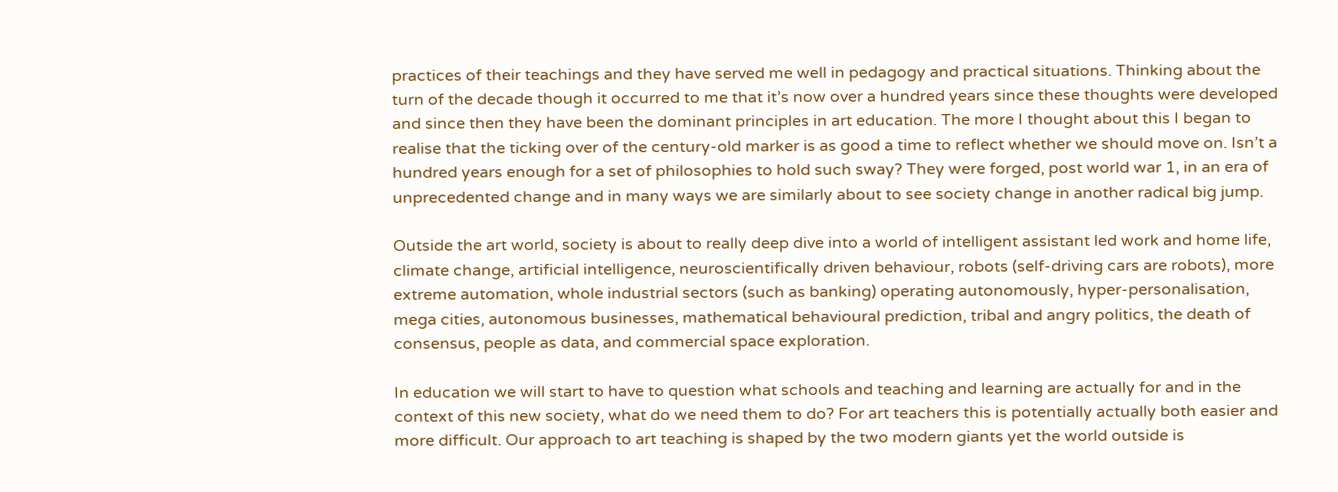practices of their teachings and they have served me well in pedagogy and practical situations. Thinking about the turn of the decade though it occurred to me that it’s now over a hundred years since these thoughts were developed and since then they have been the dominant principles in art education. The more I thought about this I began to realise that the ticking over of the century-old marker is as good a time to reflect whether we should move on. Isn’t a hundred years enough for a set of philosophies to hold such sway? They were forged, post world war 1, in an era of unprecedented change and in many ways we are similarly about to see society change in another radical big jump.

Outside the art world, society is about to really deep dive into a world of intelligent assistant led work and home life, climate change, artificial intelligence, neuroscientifically driven behaviour, robots (self-driving cars are robots), more extreme automation, whole industrial sectors (such as banking) operating autonomously, hyper-personalisation, mega cities, autonomous businesses, mathematical behavioural prediction, tribal and angry politics, the death of consensus, people as data, and commercial space exploration.

In education we will start to have to question what schools and teaching and learning are actually for and in the context of this new society, what do we need them to do? For art teachers this is potentially actually both easier and more difficult. Our approach to art teaching is shaped by the two modern giants yet the world outside is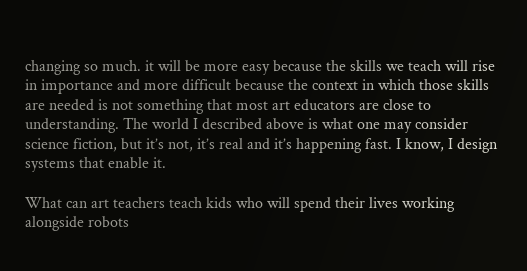changing so much. it will be more easy because the skills we teach will rise in importance and more difficult because the context in which those skills are needed is not something that most art educators are close to understanding. The world I described above is what one may consider science fiction, but it’s not, it’s real and it’s happening fast. I know, I design systems that enable it.

What can art teachers teach kids who will spend their lives working alongside robots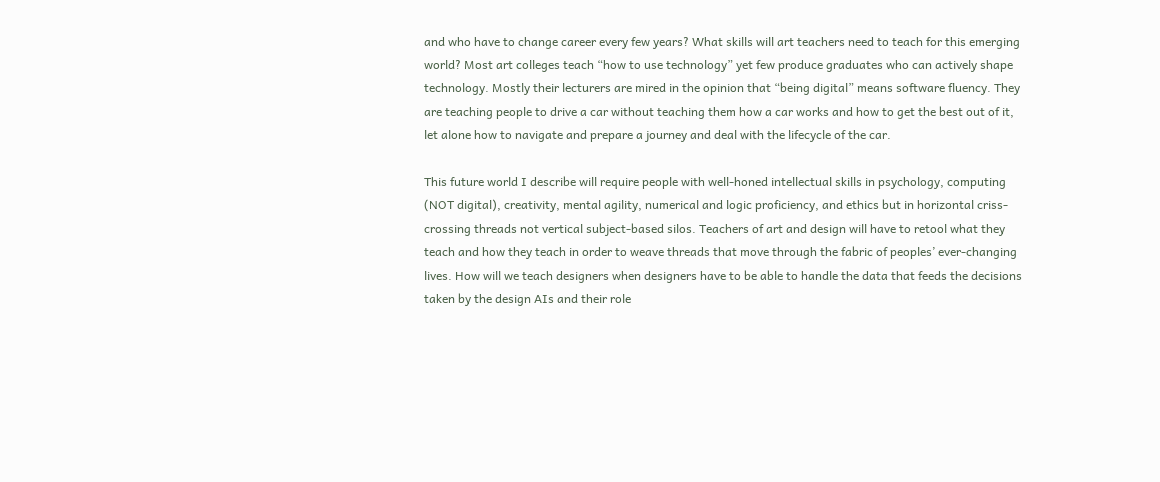and who have to change career every few years? What skills will art teachers need to teach for this emerging world? Most art colleges teach “how to use technology” yet few produce graduates who can actively shape technology. Mostly their lecturers are mired in the opinion that “being digital” means software fluency. They are teaching people to drive a car without teaching them how a car works and how to get the best out of it, let alone how to navigate and prepare a journey and deal with the lifecycle of the car.

This future world I describe will require people with well-honed intellectual skills in psychology, computing (NOT digital), creativity, mental agility, numerical and logic proficiency, and ethics but in horizontal criss-crossing threads not vertical subject-based silos. Teachers of art and design will have to retool what they teach and how they teach in order to weave threads that move through the fabric of peoples’ ever-changing lives. How will we teach designers when designers have to be able to handle the data that feeds the decisions taken by the design AIs and their role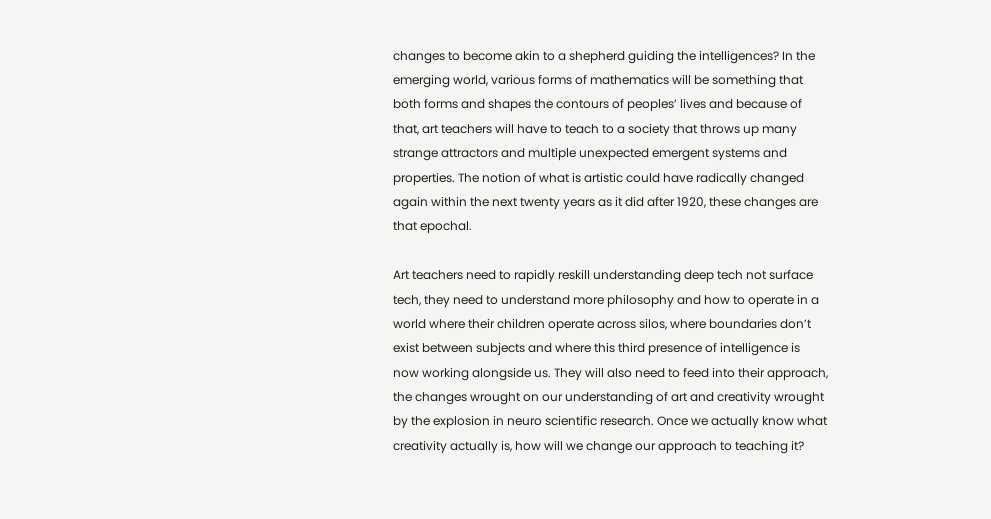changes to become akin to a shepherd guiding the intelligences? In the emerging world, various forms of mathematics will be something that both forms and shapes the contours of peoples’ lives and because of that, art teachers will have to teach to a society that throws up many strange attractors and multiple unexpected emergent systems and properties. The notion of what is artistic could have radically changed again within the next twenty years as it did after 1920, these changes are that epochal.

Art teachers need to rapidly reskill understanding deep tech not surface tech, they need to understand more philosophy and how to operate in a world where their children operate across silos, where boundaries don’t exist between subjects and where this third presence of intelligence is now working alongside us. They will also need to feed into their approach, the changes wrought on our understanding of art and creativity wrought by the explosion in neuro scientific research. Once we actually know what creativity actually is, how will we change our approach to teaching it?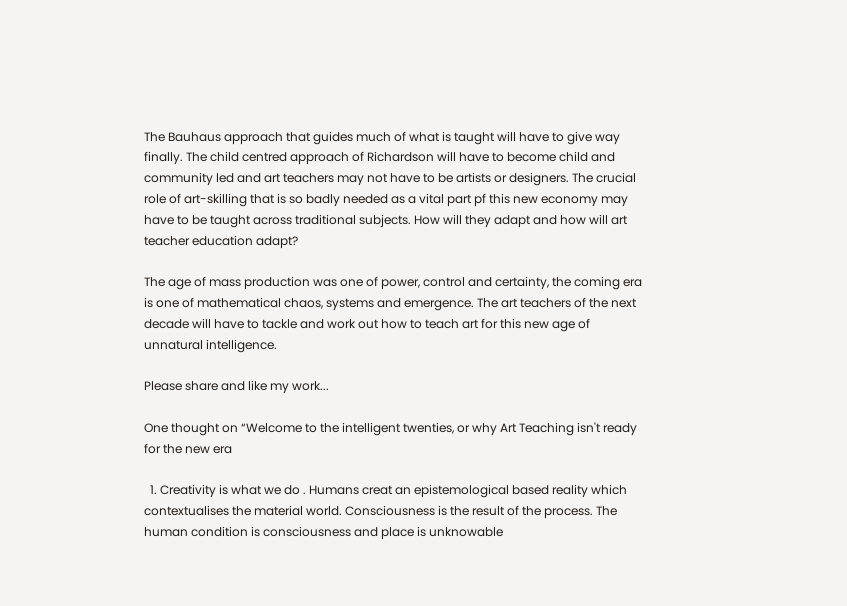The Bauhaus approach that guides much of what is taught will have to give way finally. The child centred approach of Richardson will have to become child and community led and art teachers may not have to be artists or designers. The crucial role of art-skilling that is so badly needed as a vital part pf this new economy may have to be taught across traditional subjects. How will they adapt and how will art teacher education adapt?

The age of mass production was one of power, control and certainty, the coming era is one of mathematical chaos, systems and emergence. The art teachers of the next decade will have to tackle and work out how to teach art for this new age of unnatural intelligence.

Please share and like my work...

One thought on “Welcome to the intelligent twenties, or why Art Teaching isn't ready for the new era

  1. Creativity is what we do . Humans creat an epistemological based reality which contextualises the material world. Consciousness is the result of the process. The human condition is consciousness and place is unknowable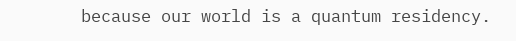because our world is a quantum residency.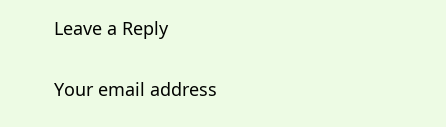Leave a Reply

Your email address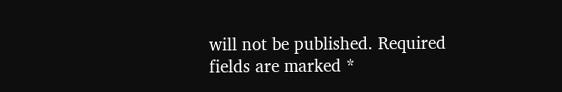will not be published. Required fields are marked *